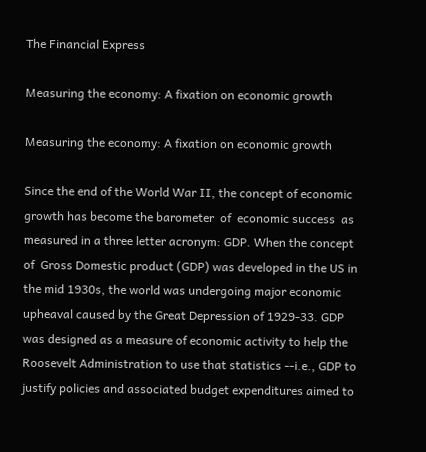The Financial Express

Measuring the economy: A fixation on economic growth

Measuring the economy: A fixation on economic growth

Since the end of the World War II, the concept of economic growth has become the barometer  of  economic success  as measured in a three letter acronym: GDP. When the concept of  Gross Domestic product (GDP) was developed in the US in the mid 1930s, the world was undergoing major economic upheaval caused by the Great Depression of 1929-33. GDP was designed as a measure of economic activity to help the Roosevelt Administration to use that statistics --i.e., GDP to justify policies and associated budget expenditures aimed to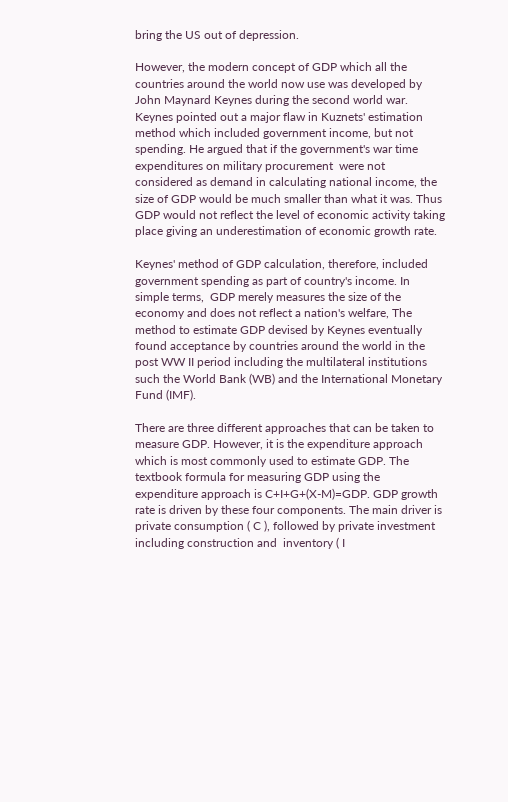bring the US out of depression.

However, the modern concept of GDP which all the countries around the world now use was developed by John Maynard Keynes during the second world war. Keynes pointed out a major flaw in Kuznets' estimation method which included government income, but not spending. He argued that if the government's war time expenditures on military procurement  were not considered as demand in calculating national income, the size of GDP would be much smaller than what it was. Thus GDP would not reflect the level of economic activity taking place giving an underestimation of economic growth rate.

Keynes' method of GDP calculation, therefore, included government spending as part of country's income. In simple terms,  GDP merely measures the size of the economy and does not reflect a nation's welfare, The method to estimate GDP devised by Keynes eventually found acceptance by countries around the world in the post WW II period including the multilateral institutions such the World Bank (WB) and the International Monetary Fund (IMF).

There are three different approaches that can be taken to measure GDP. However, it is the expenditure approach which is most commonly used to estimate GDP. The textbook formula for measuring GDP using the expenditure approach is C+I+G+(X-M)=GDP. GDP growth rate is driven by these four components. The main driver is private consumption ( C ), followed by private investment including construction and  inventory ( I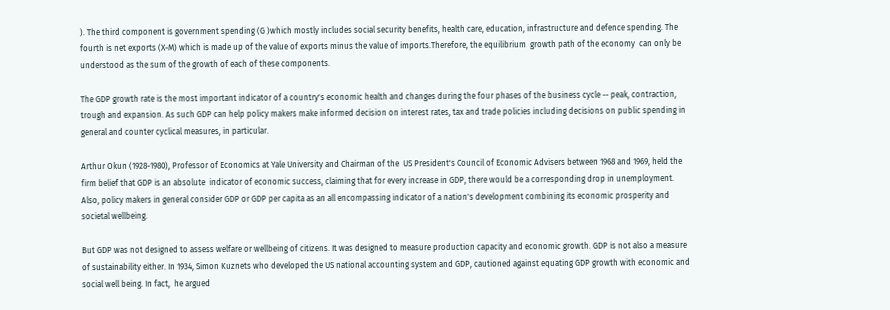). The third component is government spending (G )which mostly includes social security benefits, health care, education, infrastructure and defence spending. The fourth is net exports (X-M) which is made up of the value of exports minus the value of imports.Therefore, the equilibrium  growth path of the economy  can only be understood as the sum of the growth of each of these components.

The GDP growth rate is the most important indicator of a country's economic health and changes during the four phases of the business cycle -- peak, contraction, trough and expansion. As such GDP can help policy makers make informed decision on interest rates, tax and trade policies including decisions on public spending in general and counter cyclical measures, in particular.

Arthur Okun (1928-1980), Professor of Economics at Yale University and Chairman of the  US President's Council of Economic Advisers between 1968 and 1969, held the firm belief that GDP is an absolute  indicator of economic success, claiming that for every increase in GDP, there would be a corresponding drop in unemployment. Also, policy makers in general consider GDP or GDP per capita as an all encompassing indicator of a nation's development combining its economic prosperity and societal wellbeing.

But GDP was not designed to assess welfare or wellbeing of citizens. It was designed to measure production capacity and economic growth. GDP is not also a measure of sustainability either. In 1934, Simon Kuznets who developed the US national accounting system and GDP, cautioned against equating GDP growth with economic and social well being. In fact,  he argued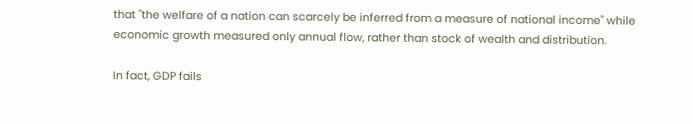that "the welfare of a nation can scarcely be inferred from a measure of national income" while economic growth measured only annual flow, rather than stock of wealth and distribution.

In fact, GDP fails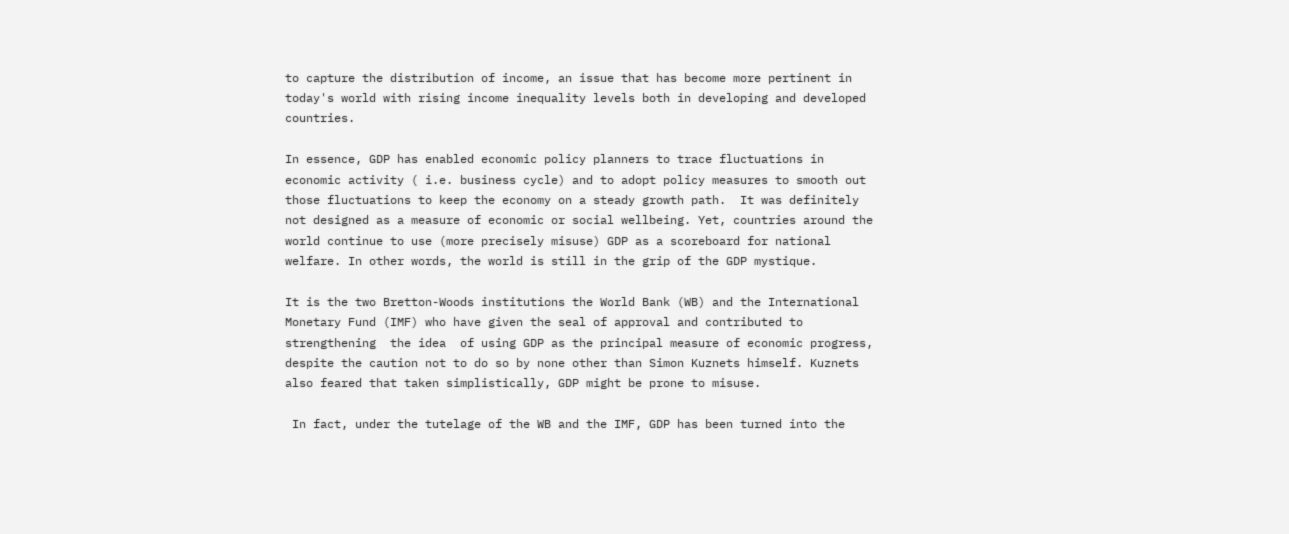to capture the distribution of income, an issue that has become more pertinent in today's world with rising income inequality levels both in developing and developed countries.

In essence, GDP has enabled economic policy planners to trace fluctuations in economic activity ( i.e. business cycle) and to adopt policy measures to smooth out those fluctuations to keep the economy on a steady growth path.  It was definitely not designed as a measure of economic or social wellbeing. Yet, countries around the world continue to use (more precisely misuse) GDP as a scoreboard for national welfare. In other words, the world is still in the grip of the GDP mystique.

It is the two Bretton-Woods institutions the World Bank (WB) and the International Monetary Fund (IMF) who have given the seal of approval and contributed to strengthening  the idea  of using GDP as the principal measure of economic progress, despite the caution not to do so by none other than Simon Kuznets himself. Kuznets also feared that taken simplistically, GDP might be prone to misuse.

 In fact, under the tutelage of the WB and the IMF, GDP has been turned into the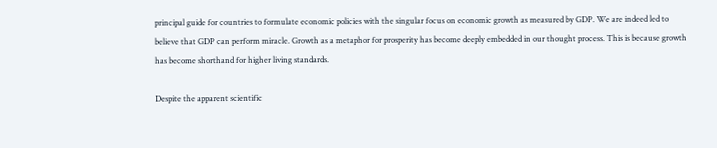principal guide for countries to formulate economic policies with the singular focus on economic growth as measured by GDP. We are indeed led to believe that GDP can perform miracle. Growth as a metaphor for prosperity has become deeply embedded in our thought process. This is because growth has become shorthand for higher living standards.

Despite the apparent scientific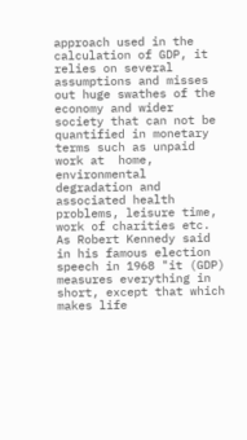approach used in the calculation of GDP, it relies on several assumptions and misses out huge swathes of the economy and wider society that can not be quantified in monetary terms such as unpaid work at  home, environmental degradation and associated health problems, leisure time, work of charities etc. As Robert Kennedy said in his famous election speech in 1968 "it (GDP) measures everything in short, except that which makes life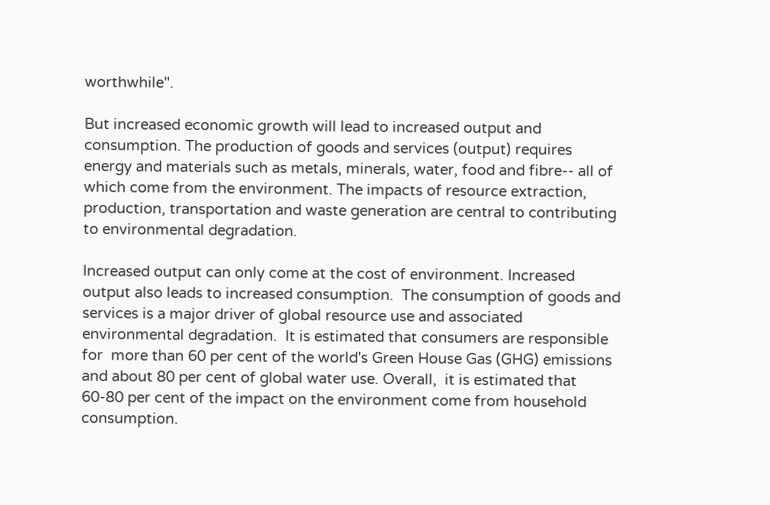worthwhile".

But increased economic growth will lead to increased output and consumption. The production of goods and services (output) requires energy and materials such as metals, minerals, water, food and fibre-- all of which come from the environment. The impacts of resource extraction, production, transportation and waste generation are central to contributing to environmental degradation.

Increased output can only come at the cost of environment. Increased output also leads to increased consumption.  The consumption of goods and services is a major driver of global resource use and associated environmental degradation.  It is estimated that consumers are responsible for  more than 60 per cent of the world's Green House Gas (GHG) emissions  and about 80 per cent of global water use. Overall,  it is estimated that 60-80 per cent of the impact on the environment come from household consumption.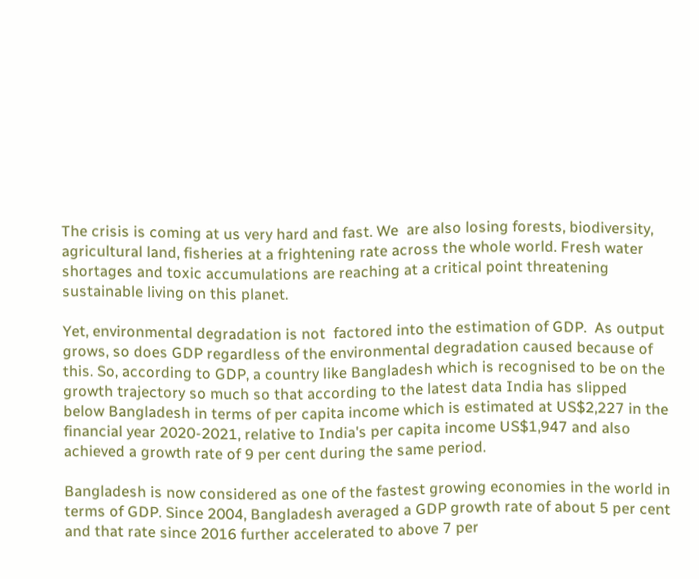The crisis is coming at us very hard and fast. We  are also losing forests, biodiversity, agricultural land, fisheries at a frightening rate across the whole world. Fresh water shortages and toxic accumulations are reaching at a critical point threatening  sustainable living on this planet.

Yet, environmental degradation is not  factored into the estimation of GDP.  As output grows, so does GDP regardless of the environmental degradation caused because of this. So, according to GDP, a country like Bangladesh which is recognised to be on the growth trajectory so much so that according to the latest data India has slipped below Bangladesh in terms of per capita income which is estimated at US$2,227 in the financial year 2020-2021, relative to India's per capita income US$1,947 and also achieved a growth rate of 9 per cent during the same period.

Bangladesh is now considered as one of the fastest growing economies in the world in terms of GDP. Since 2004, Bangladesh averaged a GDP growth rate of about 5 per cent and that rate since 2016 further accelerated to above 7 per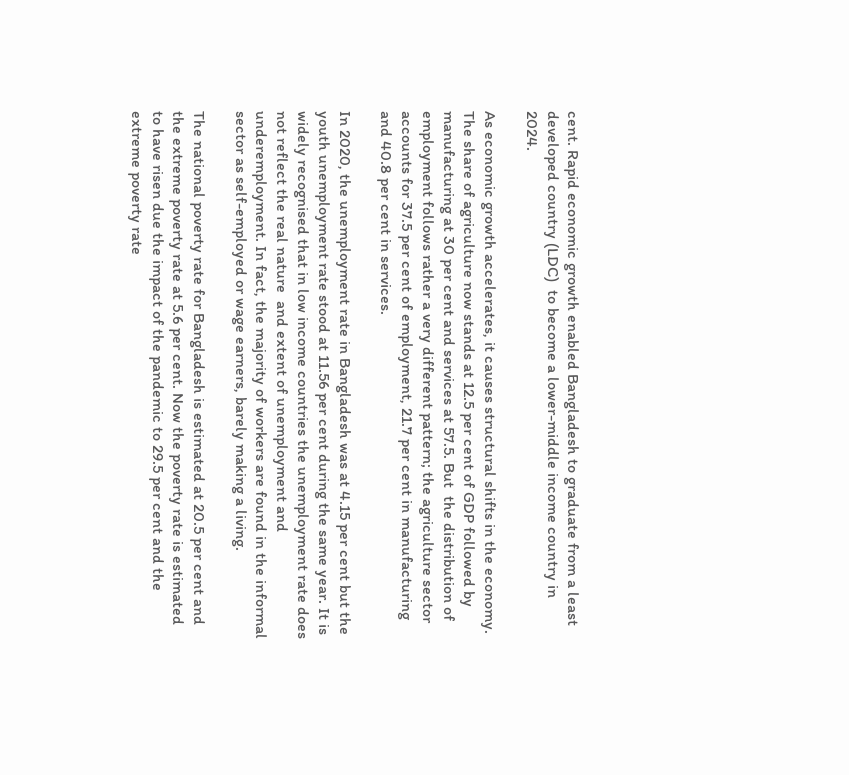cent. Rapid economic growth enabled Bangladesh to graduate from a least developed country (LDC)  to become a lower-middle income country in 2024.

As economic growth accelerates, it causes structural shifts in the economy. The share of agriculture now stands at 12.5 per cent of GDP followed by manufacturing at 30 per cent and services at 57.5. But  the distribution of employment follows rather a very different pattern; the agriculture sector accounts for 37.5 per cent of employment, 21.7 per cent in manufacturing and 40.8 per cent in services.

In 2020, the unemployment rate in Bangladesh was at 4.15 per cent but the youth unemployment rate stood at 11.56 per cent during the same year. It is widely recognised that in low income countries the unemployment rate does not reflect the real nature  and extent of unemployment and underemployment. In fact, the majority of workers are found in the informal sector as self-employed or wage earners, barely making a living.

The national poverty rate for Bangladesh is estimated at 20.5 per cent and the extreme poverty rate at 5.6 per cent. Now the poverty rate is estimated to have risen due the impact of the pandemic to 29.5 per cent and the extreme poverty rate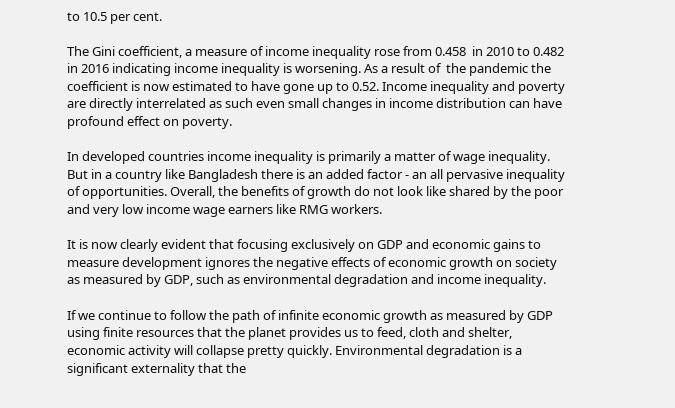to 10.5 per cent.

The Gini coefficient, a measure of income inequality rose from 0.458  in 2010 to 0.482 in 2016 indicating income inequality is worsening. As a result of  the pandemic the coefficient is now estimated to have gone up to 0.52. Income inequality and poverty are directly interrelated as such even small changes in income distribution can have profound effect on poverty.

In developed countries income inequality is primarily a matter of wage inequality. But in a country like Bangladesh there is an added factor - an all pervasive inequality of opportunities. Overall, the benefits of growth do not look like shared by the poor and very low income wage earners like RMG workers.

It is now clearly evident that focusing exclusively on GDP and economic gains to measure development ignores the negative effects of economic growth on society as measured by GDP, such as environmental degradation and income inequality.

If we continue to follow the path of infinite economic growth as measured by GDP  using finite resources that the planet provides us to feed, cloth and shelter, economic activity will collapse pretty quickly. Environmental degradation is a significant externality that the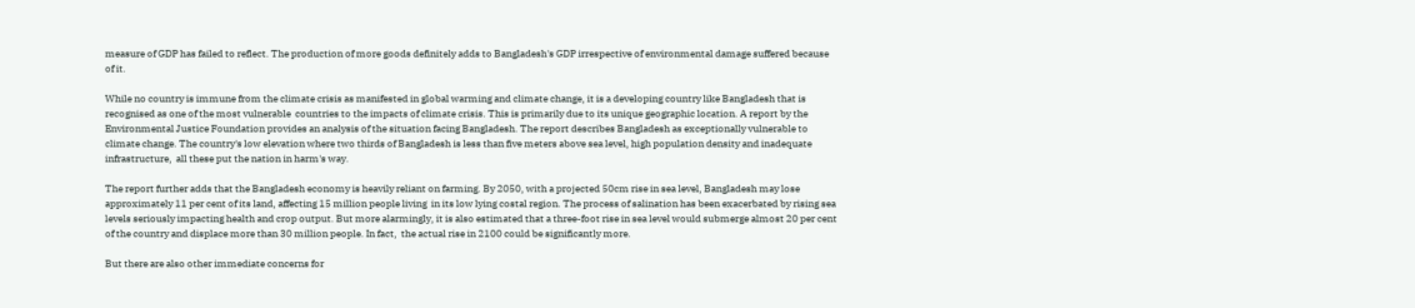measure of GDP has failed to reflect. The production of more goods definitely adds to Bangladesh's GDP irrespective of environmental damage suffered because of it.

While no country is immune from the climate crisis as manifested in global warming and climate change, it is a developing country like Bangladesh that is recognised as one of the most vulnerable  countries to the impacts of climate crisis. This is primarily due to its unique geographic location. A report by the Environmental Justice Foundation provides an analysis of the situation facing Bangladesh. The report describes Bangladesh as exceptionally vulnerable to climate change. The country's low elevation where two thirds of Bangladesh is less than five meters above sea level, high population density and inadequate infrastructure,  all these put the nation in harm's way.

The report further adds that the Bangladesh economy is heavily reliant on farming. By 2050, with a projected 50cm rise in sea level, Bangladesh may lose approximately 11 per cent of its land, affecting 15 million people living  in its low lying costal region. The process of salination has been exacerbated by rising sea levels seriously impacting health and crop output. But more alarmingly, it is also estimated that a three-foot rise in sea level would submerge almost 20 per cent of the country and displace more than 30 million people. In fact,  the actual rise in 2100 could be significantly more.

But there are also other immediate concerns for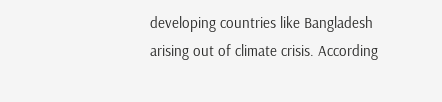developing countries like Bangladesh arising out of climate crisis. According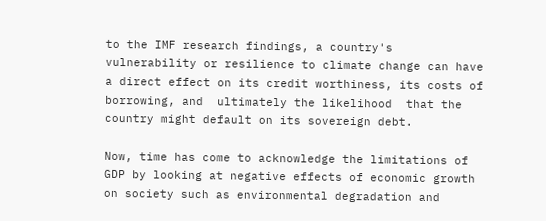to the IMF research findings, a country's vulnerability or resilience to climate change can have a direct effect on its credit worthiness, its costs of borrowing, and  ultimately the likelihood  that the country might default on its sovereign debt.

Now, time has come to acknowledge the limitations of GDP by looking at negative effects of economic growth on society such as environmental degradation and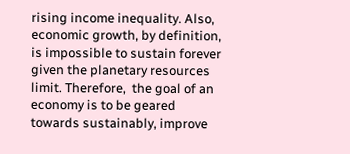rising income inequality. Also, economic growth, by definition, is impossible to sustain forever given the planetary resources limit. Therefore,  the goal of an economy is to be geared towards sustainably, improve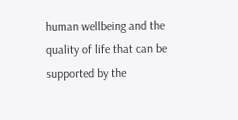human wellbeing and the quality of life that can be supported by the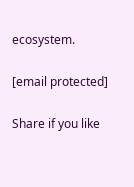ecosystem.

[email protected]

Share if you like